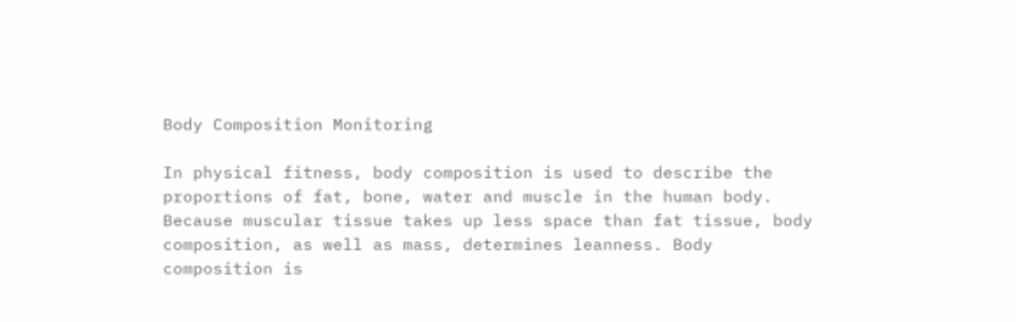Body Composition Monitoring

In physical fitness, body composition is used to describe the proportions of fat, bone, water and muscle in the human body. Because muscular tissue takes up less space than fat tissue, body composition, as well as mass, determines leanness. Body composition is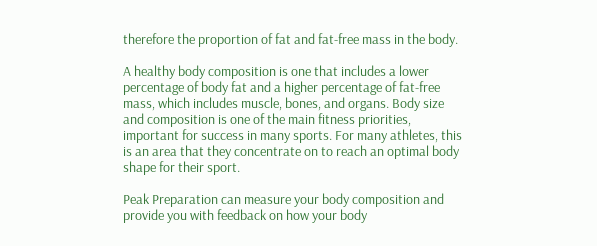therefore the proportion of fat and fat-free mass in the body.

A healthy body composition is one that includes a lower percentage of body fat and a higher percentage of fat-free mass, which includes muscle, bones, and organs. Body size and composition is one of the main fitness priorities, important for success in many sports. For many athletes, this is an area that they concentrate on to reach an optimal body shape for their sport.

Peak Preparation can measure your body composition and provide you with feedback on how your body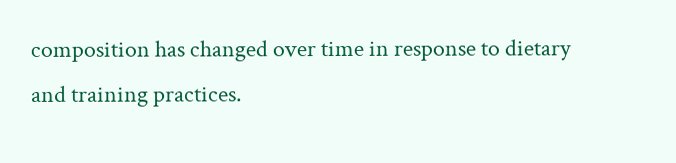composition has changed over time in response to dietary and training practices.